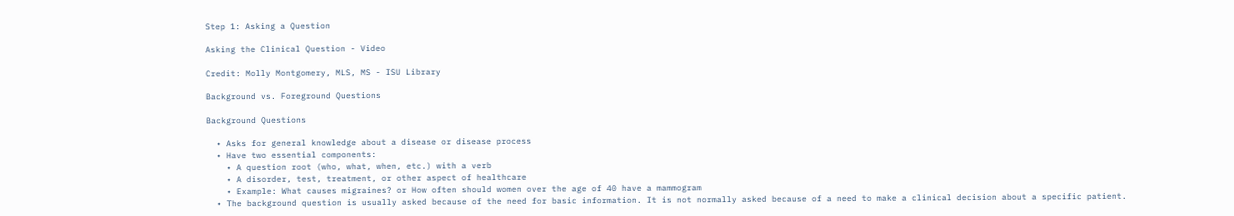Step 1: Asking a Question

Asking the Clinical Question - Video

Credit: Molly Montgomery, MLS, MS - ISU Library

Background vs. Foreground Questions

Background Questions

  • Asks for general knowledge about a disease or disease process
  • Have two essential components:
    • A question root (who, what, when, etc.) with a verb
    • A disorder, test, treatment, or other aspect of healthcare
    • Example: What causes migraines? or How often should women over the age of 40 have a mammogram
  • The background question is usually asked because of the need for basic information. It is not normally asked because of a need to make a clinical decision about a specific patient.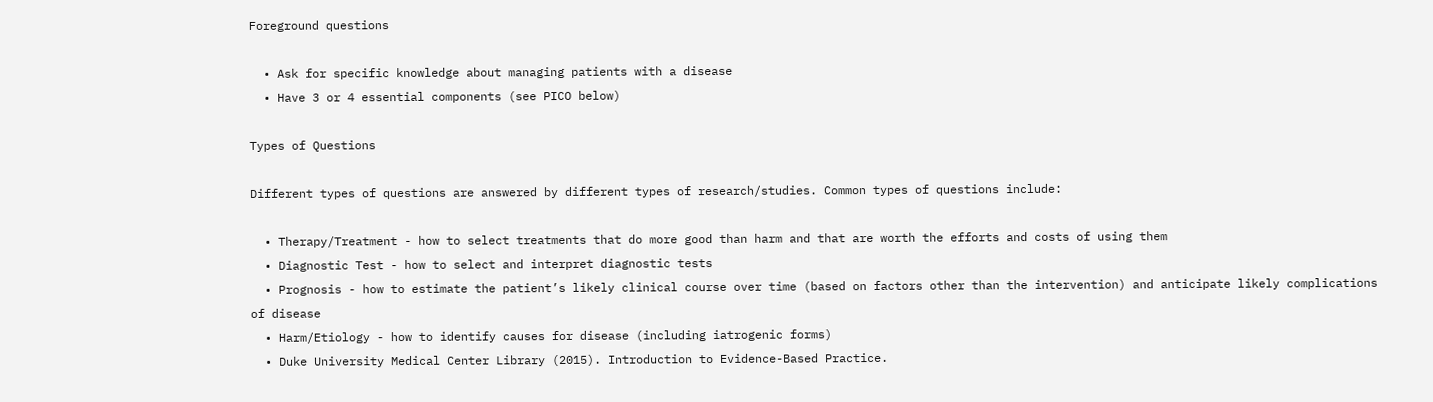Foreground questions

  • Ask for specific knowledge about managing patients with a disease
  • Have 3 or 4 essential components (see PICO below)

Types of Questions

Different types of questions are answered by different types of research/studies. Common types of questions include:

  • Therapy/Treatment - how to select treatments that do more good than harm and that are worth the efforts and costs of using them
  • Diagnostic Test - how to select and interpret diagnostic tests
  • Prognosis - how to estimate the patient’s likely clinical course over time (based on factors other than the intervention) and anticipate likely complications of disease
  • Harm/Etiology - how to identify causes for disease (including iatrogenic forms)
  • Duke University Medical Center Library (2015). Introduction to Evidence-Based Practice.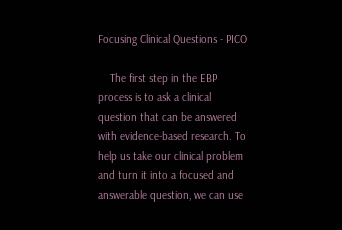Focusing Clinical Questions - PICO

    The first step in the EBP process is to ask a clinical question that can be answered with evidence-based research. To help us take our clinical problem and turn it into a focused and answerable question, we can use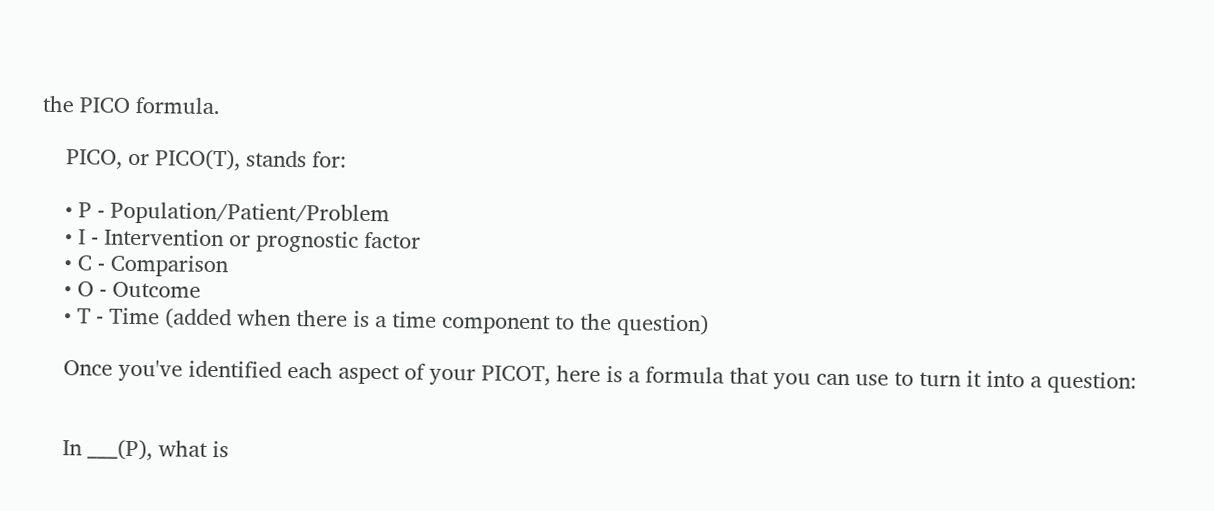the PICO formula.

    PICO, or PICO(T), stands for:

    • P - Population/Patient/Problem
    • I - Intervention or prognostic factor
    • C - Comparison
    • O - Outcome
    • T - Time (added when there is a time component to the question)

    Once you've identified each aspect of your PICOT, here is a formula that you can use to turn it into a question:


    In ___(P), what is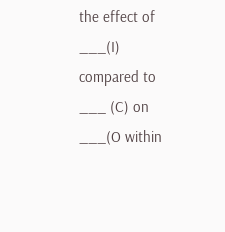the effect of ___(I) compared to ___ (C) on ___(O within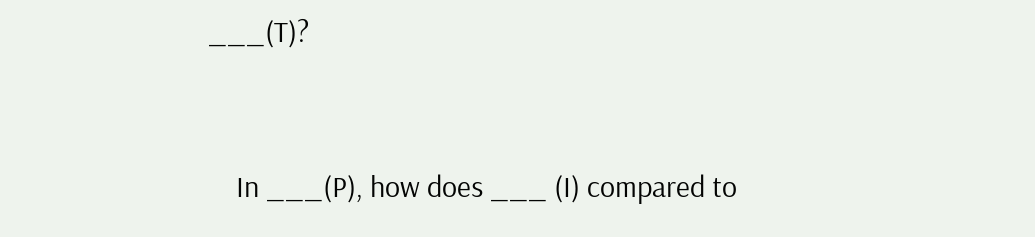___(T)?


    In ___(P), how does ___ (I) compared to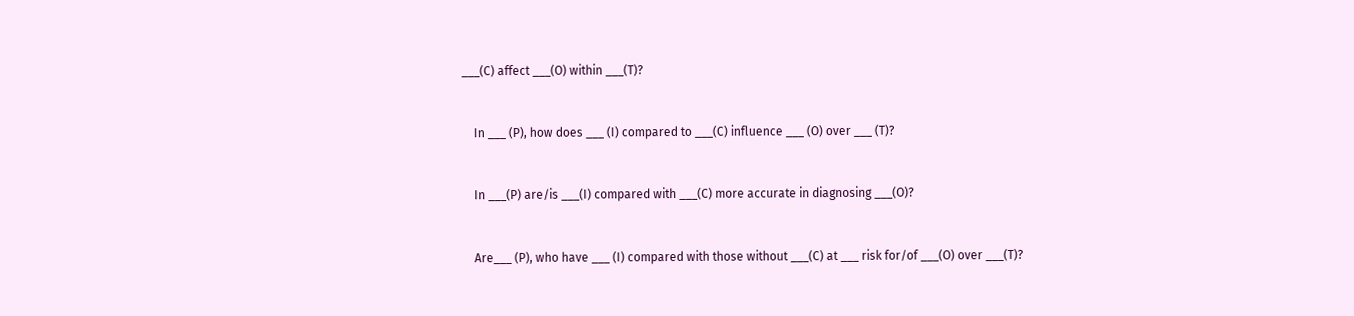___(C) affect ___(O) within ___(T)?


    In ___ (P), how does ___ (I) compared to ___(C) influence ___ (O) over ___ (T)?


    In ___(P) are/is ___(I) compared with ___(C) more accurate in diagnosing ___(O)?


    Are___ (P), who have ___ (I) compared with those without ___(C) at ___ risk for/of ___(O) over ___(T)?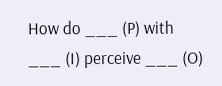How do ___ (P) with ___ (I) perceive ___ (O)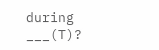during ___(T)?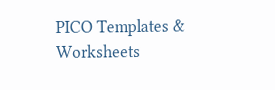PICO Templates & Worksheets